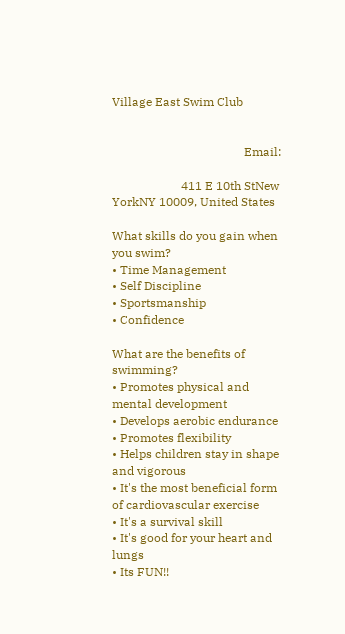Village East Swim Club


                                            Email:

                       411 E 10th StNew YorkNY 10009, United States

What skills do you gain when you swim?
• Time Management
• Self Discipline
• Sportsmanship
• Confidence

What are the benefits of swimming?
• Promotes physical and mental development
• Develops aerobic endurance
• Promotes flexibility
• Helps children stay in shape and vigorous
• It's the most beneficial form of cardiovascular exercise
• It's a survival skill
• It's good for your heart and lungs
• Its FUN!!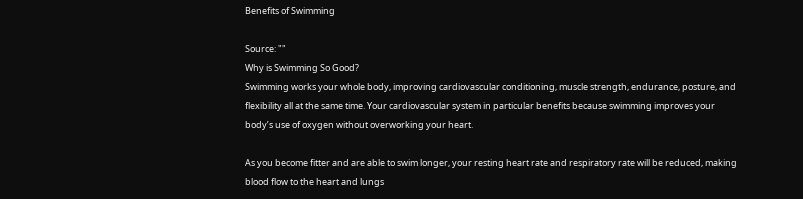Benefits of Swimming

Source: ""
Why is Swimming So Good?
Swimming works your whole body, improving cardiovascular conditioning, muscle strength, endurance, posture, and flexibility all at the same time. Your cardiovascular system in particular benefits because swimming improves your body’s use of oxygen without overworking your heart.

As you become fitter and are able to swim longer, your resting heart rate and respiratory rate will be reduced, making blood flow to the heart and lungs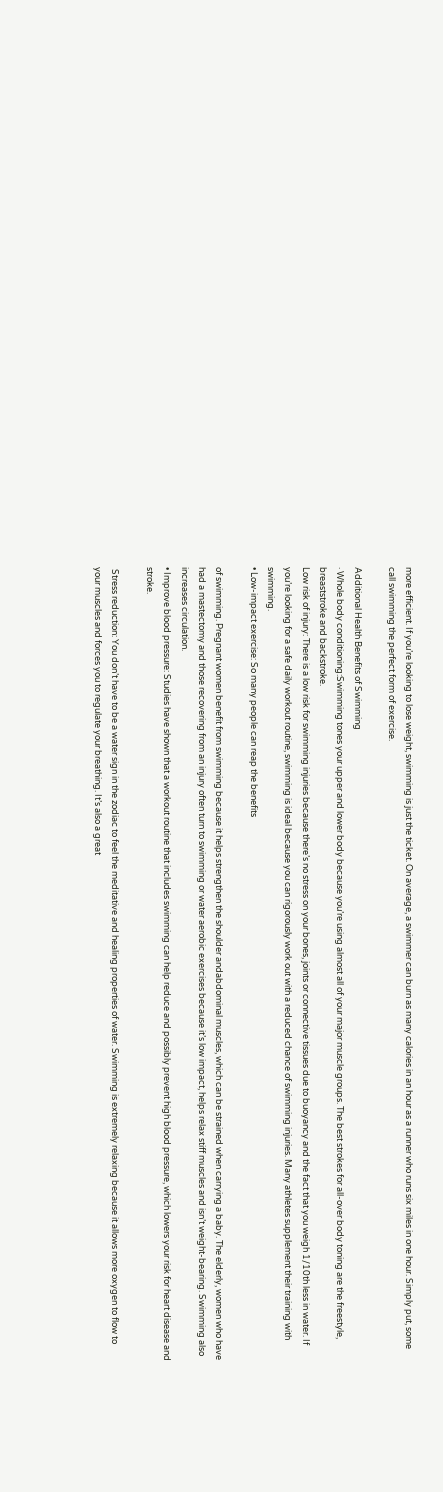more efficient. If you’re looking to lose weight, swimming is just the ticket. On average, a swimmer can burn as many calories in an hour as a runner who runs six miles in one hour. Simply put, some call swimming the perfect form of exercise.

Additional Health Benefits of Swimming
· Whole body conditioning:Swimming tones your upper and lower body because you’re using almost all of your major muscle groups. The best strokes for all-over body toning are the freestyle, breaststroke and backstroke.
Low risk of injury: There is a low risk for swimming injuries because there’s no stress on your bones, joints or connective tissues due to buoyancy and the fact that you weigh 1/10th less in water. If you’re looking for a safe daily workout routine, swimming is ideal because you can rigorously work out with a reduced chance of swimming injuries. Many athletes supplement their training with swimming.
• Low-impact exercise: So many people can reap the benefits

of swimming. Pregnant women benefit from swimming because it helps strengthen the shoulder andabdominal muscles, which can be strained when carrying a baby. The elderly, women who have had a mastectomy and those recovering from an injury often turn to swimming or water aerobic exercises because it’s low impact, helps relax stiff muscles and isn’t weight-bearing. Swimming also increases circulation.
• Improve blood pressure: Studies have shown that a workout routine that includes swimming can help reduce and possibly prevent high blood pressure, which lowers your risk for heart disease and stroke.

 Stress reduction: You don’t have to be a water sign in the zodiac to feel the meditative and healing properties of water. Swimming is extremely relaxing because it allows more oxygen to flow to your muscles and forces you to regulate your breathing. It’s also a great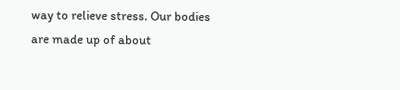way to relieve stress. Our bodies are made up of about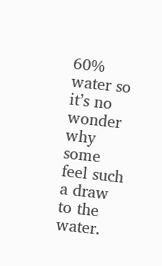60% water so it’s no wonder why some feel such a draw to the water.